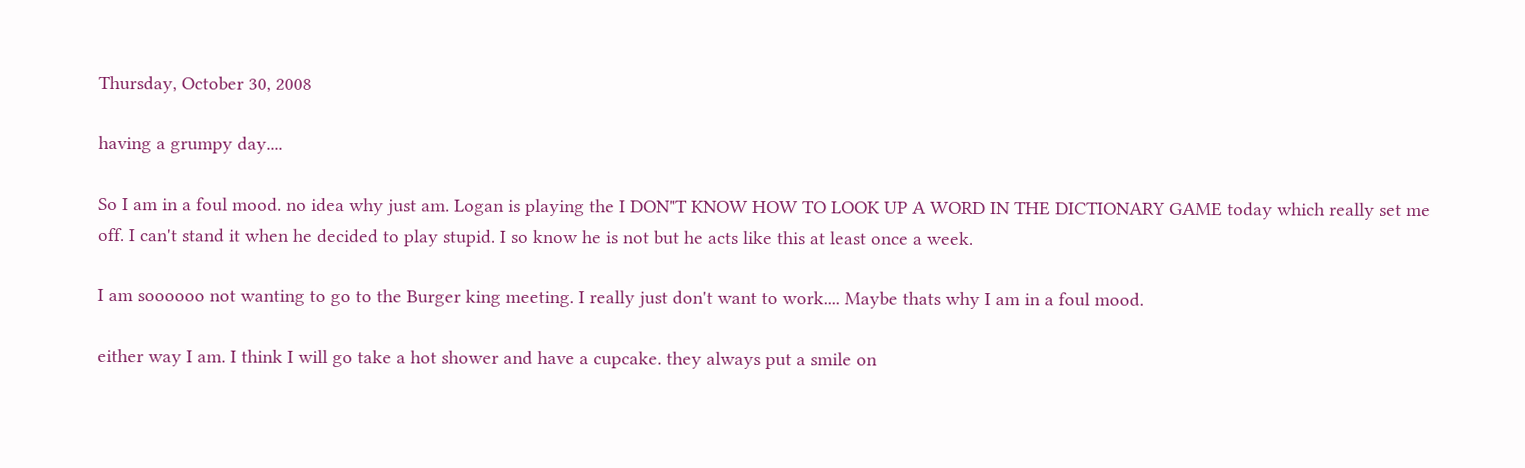Thursday, October 30, 2008

having a grumpy day....

So I am in a foul mood. no idea why just am. Logan is playing the I DON"T KNOW HOW TO LOOK UP A WORD IN THE DICTIONARY GAME today which really set me off. I can't stand it when he decided to play stupid. I so know he is not but he acts like this at least once a week.

I am soooooo not wanting to go to the Burger king meeting. I really just don't want to work.... Maybe thats why I am in a foul mood.

either way I am. I think I will go take a hot shower and have a cupcake. they always put a smile on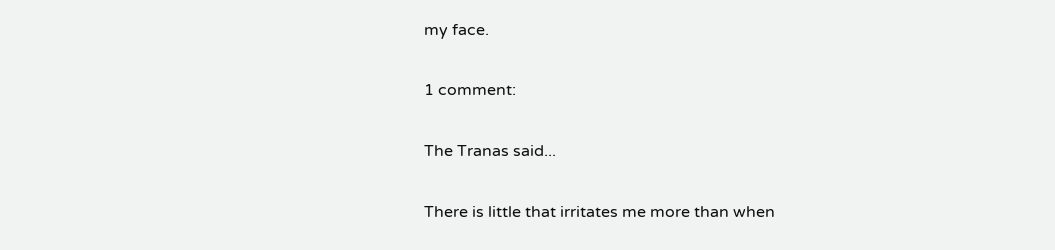my face.

1 comment:

The Tranas said...

There is little that irritates me more than when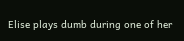Elise plays dumb during one of her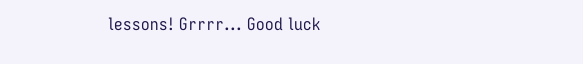lessons! Grrrr... Good luck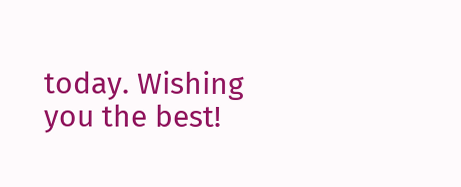today. Wishing you the best!